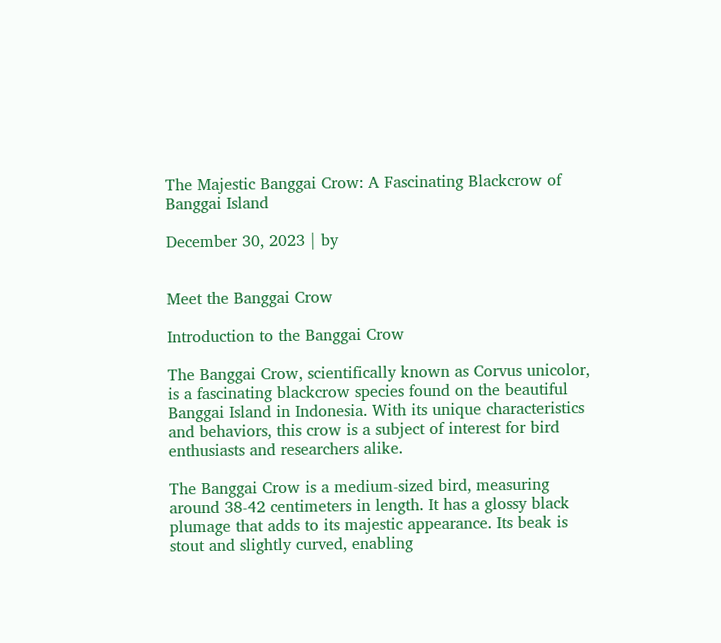The Majestic Banggai Crow: A Fascinating Blackcrow of Banggai Island

December 30, 2023 | by


Meet the Banggai Crow

Introduction to the Banggai Crow

The Banggai Crow, scientifically known as Corvus unicolor, is a fascinating blackcrow species found on the beautiful Banggai Island in Indonesia. With its unique characteristics and behaviors, this crow is a subject of interest for bird enthusiasts and researchers alike.

The Banggai Crow is a medium-sized bird, measuring around 38-42 centimeters in length. It has a glossy black plumage that adds to its majestic appearance. Its beak is stout and slightly curved, enabling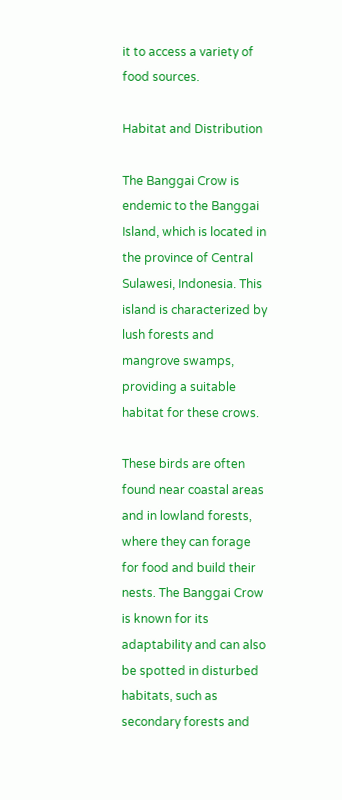it to access a variety of food sources.

Habitat and Distribution

The Banggai Crow is endemic to the Banggai Island, which is located in the province of Central Sulawesi, Indonesia. This island is characterized by lush forests and mangrove swamps, providing a suitable habitat for these crows.

These birds are often found near coastal areas and in lowland forests, where they can forage for food and build their nests. The Banggai Crow is known for its adaptability and can also be spotted in disturbed habitats, such as secondary forests and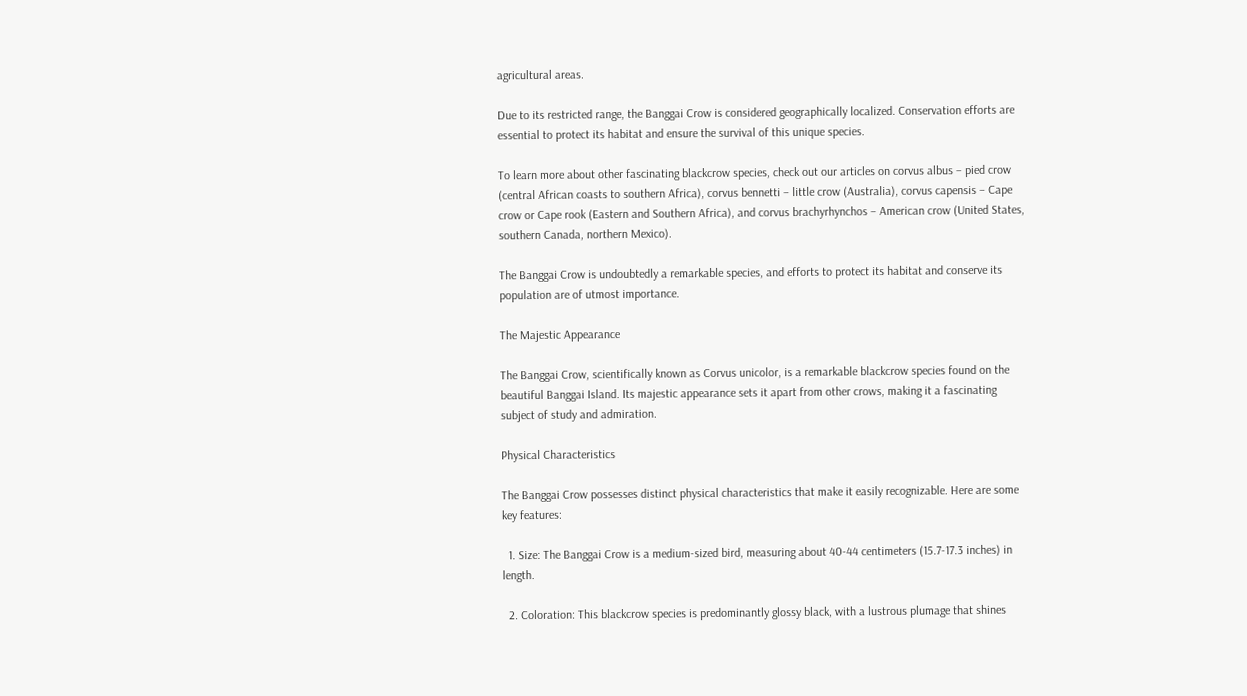agricultural areas.

Due to its restricted range, the Banggai Crow is considered geographically localized. Conservation efforts are essential to protect its habitat and ensure the survival of this unique species.

To learn more about other fascinating blackcrow species, check out our articles on corvus albus – pied crow (central African coasts to southern Africa), corvus bennetti – little crow (Australia), corvus capensis – Cape crow or Cape rook (Eastern and Southern Africa), and corvus brachyrhynchos – American crow (United States, southern Canada, northern Mexico).

The Banggai Crow is undoubtedly a remarkable species, and efforts to protect its habitat and conserve its population are of utmost importance.

The Majestic Appearance

The Banggai Crow, scientifically known as Corvus unicolor, is a remarkable blackcrow species found on the beautiful Banggai Island. Its majestic appearance sets it apart from other crows, making it a fascinating subject of study and admiration.

Physical Characteristics

The Banggai Crow possesses distinct physical characteristics that make it easily recognizable. Here are some key features:

  1. Size: The Banggai Crow is a medium-sized bird, measuring about 40-44 centimeters (15.7-17.3 inches) in length.

  2. Coloration: This blackcrow species is predominantly glossy black, with a lustrous plumage that shines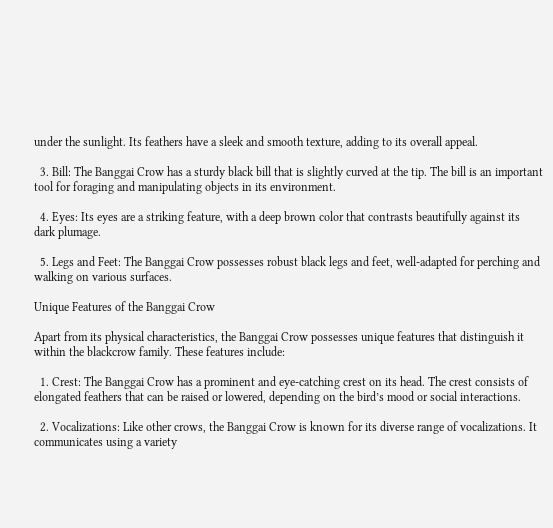under the sunlight. Its feathers have a sleek and smooth texture, adding to its overall appeal.

  3. Bill: The Banggai Crow has a sturdy black bill that is slightly curved at the tip. The bill is an important tool for foraging and manipulating objects in its environment.

  4. Eyes: Its eyes are a striking feature, with a deep brown color that contrasts beautifully against its dark plumage.

  5. Legs and Feet: The Banggai Crow possesses robust black legs and feet, well-adapted for perching and walking on various surfaces.

Unique Features of the Banggai Crow

Apart from its physical characteristics, the Banggai Crow possesses unique features that distinguish it within the blackcrow family. These features include:

  1. Crest: The Banggai Crow has a prominent and eye-catching crest on its head. The crest consists of elongated feathers that can be raised or lowered, depending on the bird’s mood or social interactions.

  2. Vocalizations: Like other crows, the Banggai Crow is known for its diverse range of vocalizations. It communicates using a variety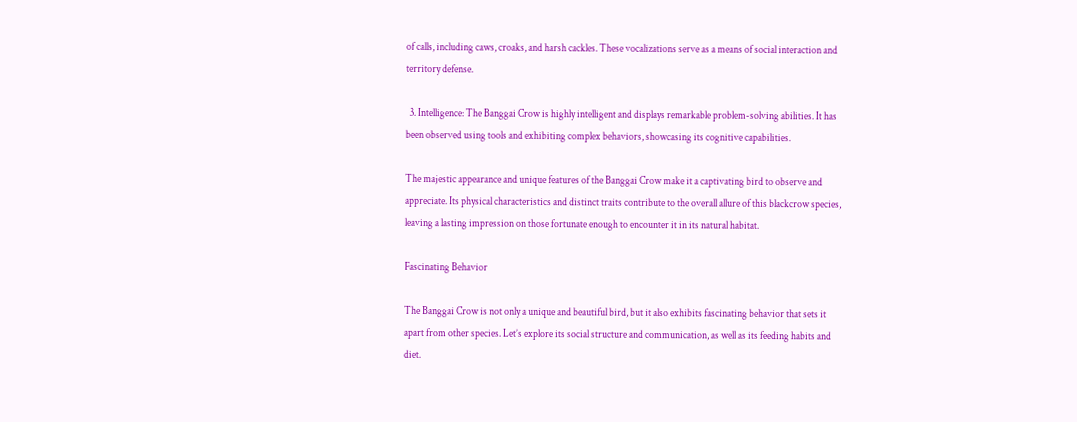of calls, including caws, croaks, and harsh cackles. These vocalizations serve as a means of social interaction and territory defense.

  3. Intelligence: The Banggai Crow is highly intelligent and displays remarkable problem-solving abilities. It has been observed using tools and exhibiting complex behaviors, showcasing its cognitive capabilities.

The majestic appearance and unique features of the Banggai Crow make it a captivating bird to observe and appreciate. Its physical characteristics and distinct traits contribute to the overall allure of this blackcrow species, leaving a lasting impression on those fortunate enough to encounter it in its natural habitat.

Fascinating Behavior

The Banggai Crow is not only a unique and beautiful bird, but it also exhibits fascinating behavior that sets it apart from other species. Let’s explore its social structure and communication, as well as its feeding habits and diet.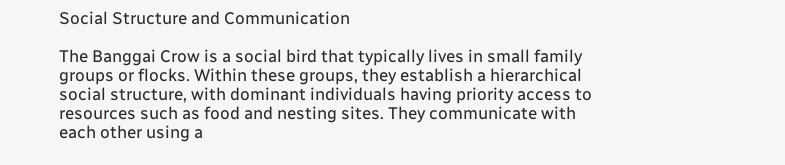Social Structure and Communication

The Banggai Crow is a social bird that typically lives in small family groups or flocks. Within these groups, they establish a hierarchical social structure, with dominant individuals having priority access to resources such as food and nesting sites. They communicate with each other using a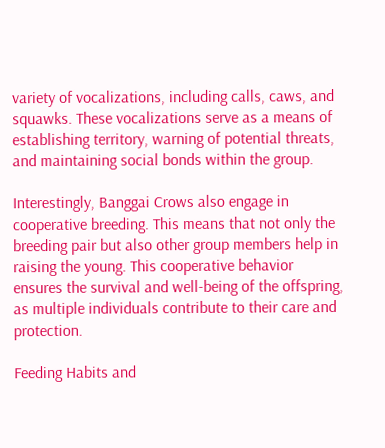variety of vocalizations, including calls, caws, and squawks. These vocalizations serve as a means of establishing territory, warning of potential threats, and maintaining social bonds within the group.

Interestingly, Banggai Crows also engage in cooperative breeding. This means that not only the breeding pair but also other group members help in raising the young. This cooperative behavior ensures the survival and well-being of the offspring, as multiple individuals contribute to their care and protection.

Feeding Habits and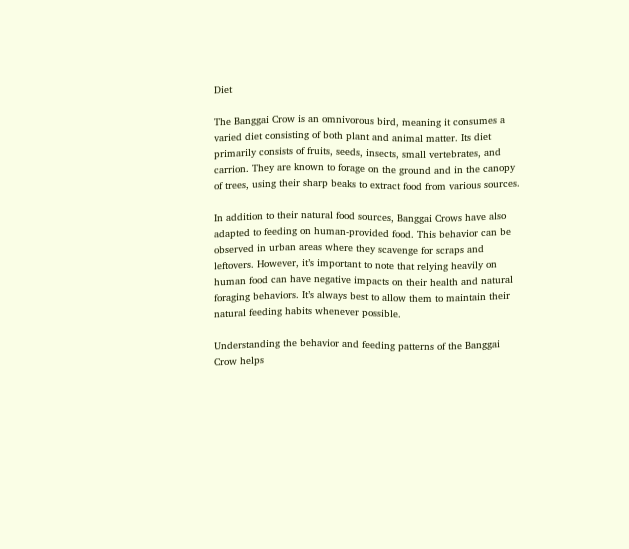Diet

The Banggai Crow is an omnivorous bird, meaning it consumes a varied diet consisting of both plant and animal matter. Its diet primarily consists of fruits, seeds, insects, small vertebrates, and carrion. They are known to forage on the ground and in the canopy of trees, using their sharp beaks to extract food from various sources.

In addition to their natural food sources, Banggai Crows have also adapted to feeding on human-provided food. This behavior can be observed in urban areas where they scavenge for scraps and leftovers. However, it’s important to note that relying heavily on human food can have negative impacts on their health and natural foraging behaviors. It’s always best to allow them to maintain their natural feeding habits whenever possible.

Understanding the behavior and feeding patterns of the Banggai Crow helps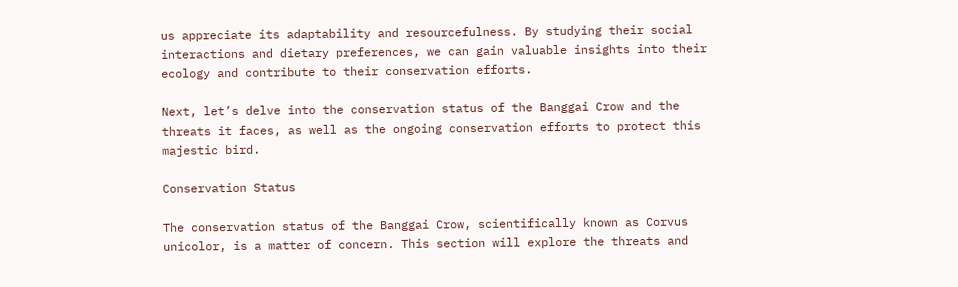us appreciate its adaptability and resourcefulness. By studying their social interactions and dietary preferences, we can gain valuable insights into their ecology and contribute to their conservation efforts.

Next, let’s delve into the conservation status of the Banggai Crow and the threats it faces, as well as the ongoing conservation efforts to protect this majestic bird.

Conservation Status

The conservation status of the Banggai Crow, scientifically known as Corvus unicolor, is a matter of concern. This section will explore the threats and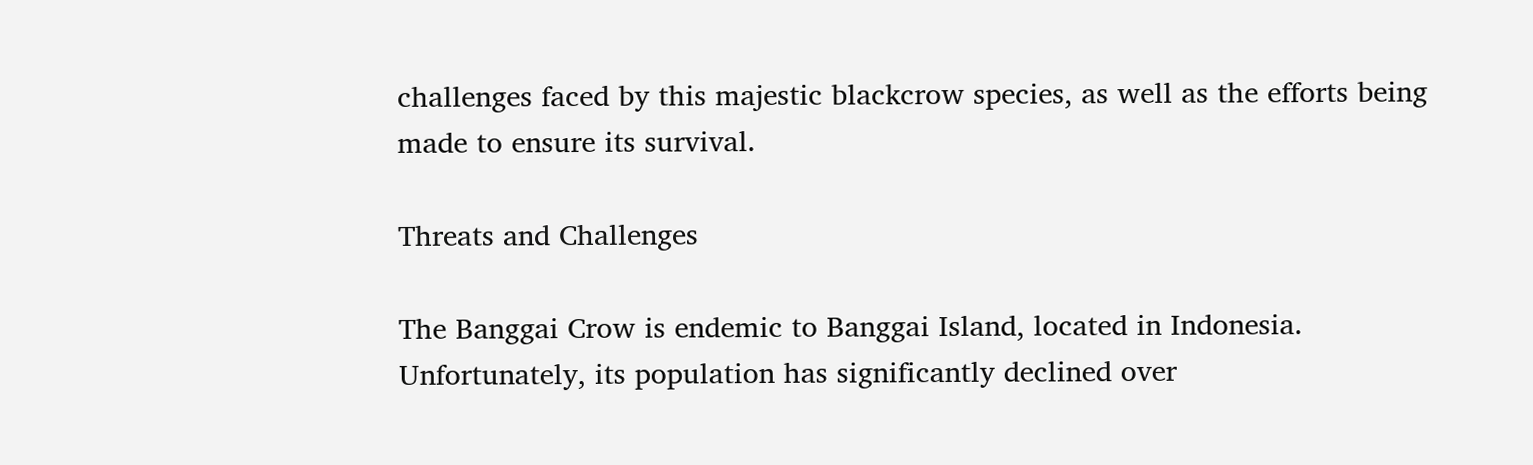challenges faced by this majestic blackcrow species, as well as the efforts being made to ensure its survival.

Threats and Challenges

The Banggai Crow is endemic to Banggai Island, located in Indonesia. Unfortunately, its population has significantly declined over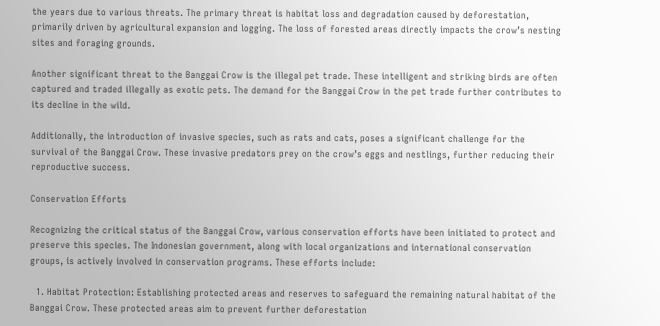the years due to various threats. The primary threat is habitat loss and degradation caused by deforestation, primarily driven by agricultural expansion and logging. The loss of forested areas directly impacts the crow’s nesting sites and foraging grounds.

Another significant threat to the Banggai Crow is the illegal pet trade. These intelligent and striking birds are often captured and traded illegally as exotic pets. The demand for the Banggai Crow in the pet trade further contributes to its decline in the wild.

Additionally, the introduction of invasive species, such as rats and cats, poses a significant challenge for the survival of the Banggai Crow. These invasive predators prey on the crow’s eggs and nestlings, further reducing their reproductive success.

Conservation Efforts

Recognizing the critical status of the Banggai Crow, various conservation efforts have been initiated to protect and preserve this species. The Indonesian government, along with local organizations and international conservation groups, is actively involved in conservation programs. These efforts include:

  1. Habitat Protection: Establishing protected areas and reserves to safeguard the remaining natural habitat of the Banggai Crow. These protected areas aim to prevent further deforestation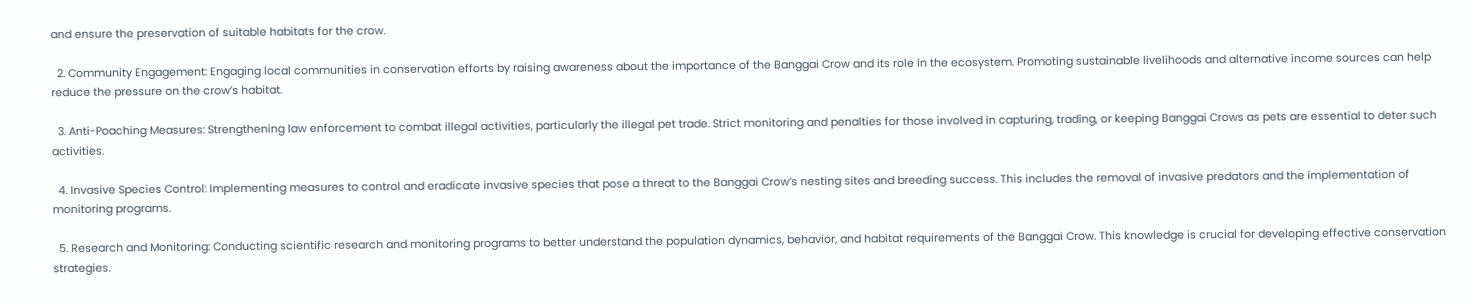and ensure the preservation of suitable habitats for the crow.

  2. Community Engagement: Engaging local communities in conservation efforts by raising awareness about the importance of the Banggai Crow and its role in the ecosystem. Promoting sustainable livelihoods and alternative income sources can help reduce the pressure on the crow’s habitat.

  3. Anti-Poaching Measures: Strengthening law enforcement to combat illegal activities, particularly the illegal pet trade. Strict monitoring and penalties for those involved in capturing, trading, or keeping Banggai Crows as pets are essential to deter such activities.

  4. Invasive Species Control: Implementing measures to control and eradicate invasive species that pose a threat to the Banggai Crow’s nesting sites and breeding success. This includes the removal of invasive predators and the implementation of monitoring programs.

  5. Research and Monitoring: Conducting scientific research and monitoring programs to better understand the population dynamics, behavior, and habitat requirements of the Banggai Crow. This knowledge is crucial for developing effective conservation strategies.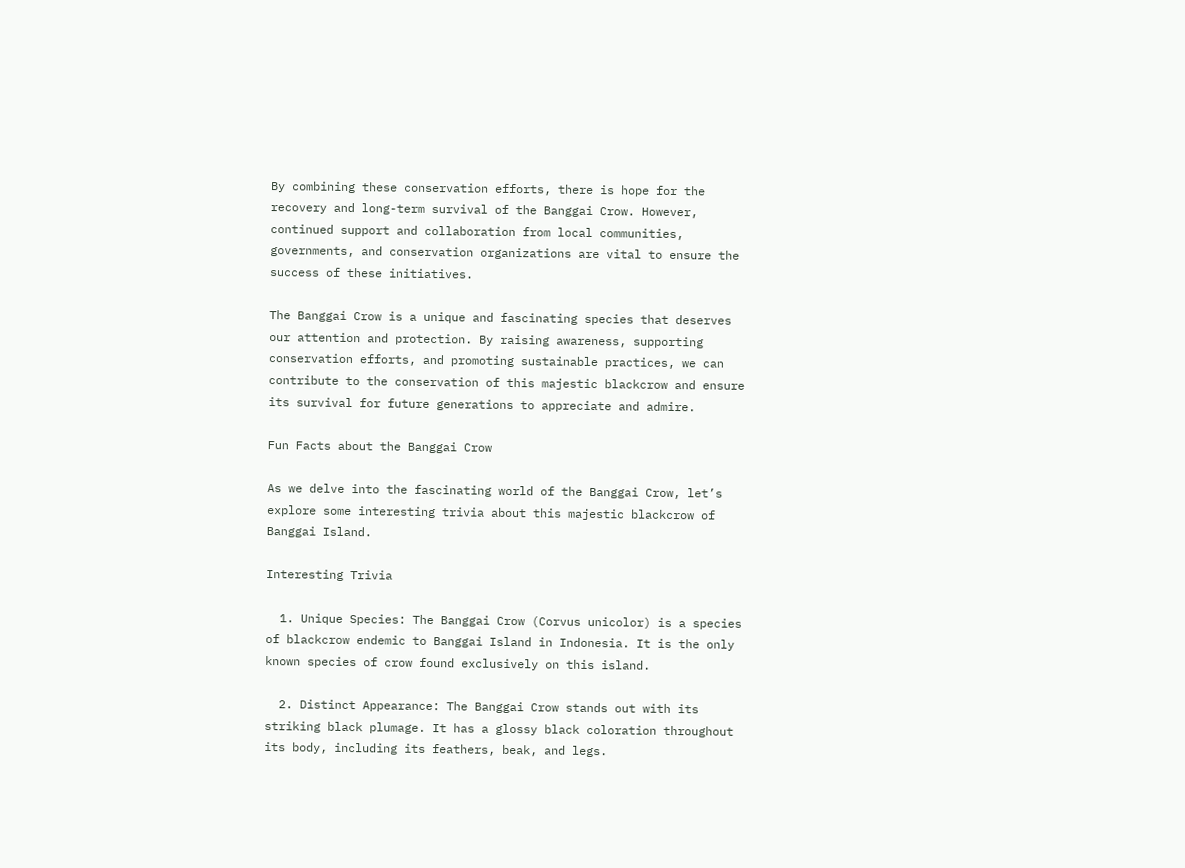By combining these conservation efforts, there is hope for the recovery and long-term survival of the Banggai Crow. However, continued support and collaboration from local communities, governments, and conservation organizations are vital to ensure the success of these initiatives.

The Banggai Crow is a unique and fascinating species that deserves our attention and protection. By raising awareness, supporting conservation efforts, and promoting sustainable practices, we can contribute to the conservation of this majestic blackcrow and ensure its survival for future generations to appreciate and admire.

Fun Facts about the Banggai Crow

As we delve into the fascinating world of the Banggai Crow, let’s explore some interesting trivia about this majestic blackcrow of Banggai Island.

Interesting Trivia

  1. Unique Species: The Banggai Crow (Corvus unicolor) is a species of blackcrow endemic to Banggai Island in Indonesia. It is the only known species of crow found exclusively on this island.

  2. Distinct Appearance: The Banggai Crow stands out with its striking black plumage. It has a glossy black coloration throughout its body, including its feathers, beak, and legs.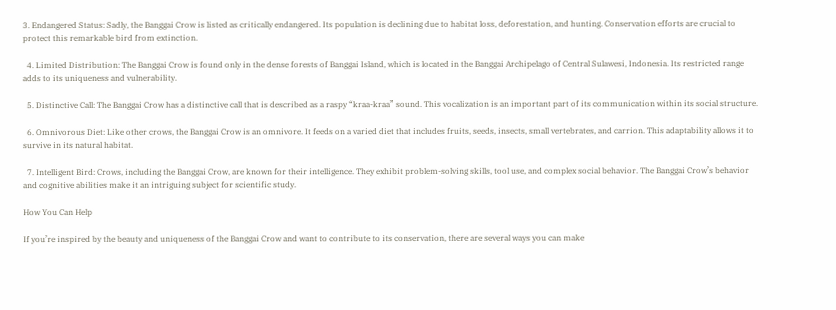3. Endangered Status: Sadly, the Banggai Crow is listed as critically endangered. Its population is declining due to habitat loss, deforestation, and hunting. Conservation efforts are crucial to protect this remarkable bird from extinction.

  4. Limited Distribution: The Banggai Crow is found only in the dense forests of Banggai Island, which is located in the Banggai Archipelago of Central Sulawesi, Indonesia. Its restricted range adds to its uniqueness and vulnerability.

  5. Distinctive Call: The Banggai Crow has a distinctive call that is described as a raspy “kraa-kraa” sound. This vocalization is an important part of its communication within its social structure.

  6. Omnivorous Diet: Like other crows, the Banggai Crow is an omnivore. It feeds on a varied diet that includes fruits, seeds, insects, small vertebrates, and carrion. This adaptability allows it to survive in its natural habitat.

  7. Intelligent Bird: Crows, including the Banggai Crow, are known for their intelligence. They exhibit problem-solving skills, tool use, and complex social behavior. The Banggai Crow’s behavior and cognitive abilities make it an intriguing subject for scientific study.

How You Can Help

If you’re inspired by the beauty and uniqueness of the Banggai Crow and want to contribute to its conservation, there are several ways you can make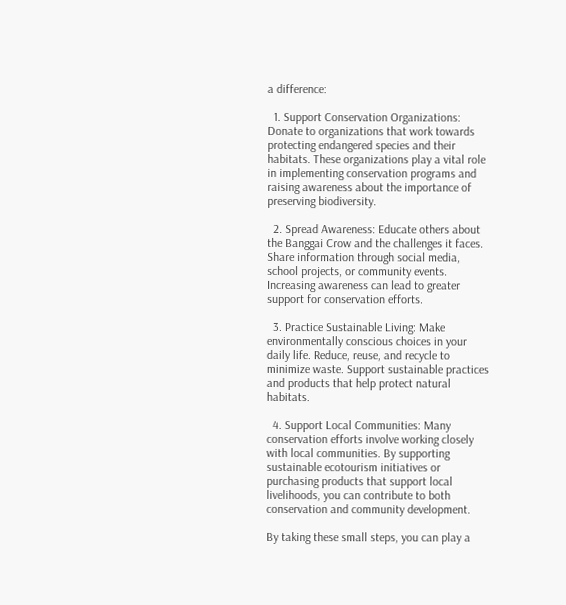a difference:

  1. Support Conservation Organizations: Donate to organizations that work towards protecting endangered species and their habitats. These organizations play a vital role in implementing conservation programs and raising awareness about the importance of preserving biodiversity.

  2. Spread Awareness: Educate others about the Banggai Crow and the challenges it faces. Share information through social media, school projects, or community events. Increasing awareness can lead to greater support for conservation efforts.

  3. Practice Sustainable Living: Make environmentally conscious choices in your daily life. Reduce, reuse, and recycle to minimize waste. Support sustainable practices and products that help protect natural habitats.

  4. Support Local Communities: Many conservation efforts involve working closely with local communities. By supporting sustainable ecotourism initiatives or purchasing products that support local livelihoods, you can contribute to both conservation and community development.

By taking these small steps, you can play a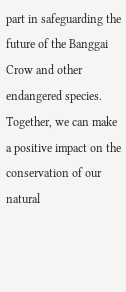part in safeguarding the future of the Banggai Crow and other endangered species. Together, we can make a positive impact on the conservation of our natural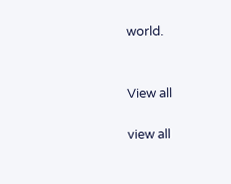world.


View all

view all